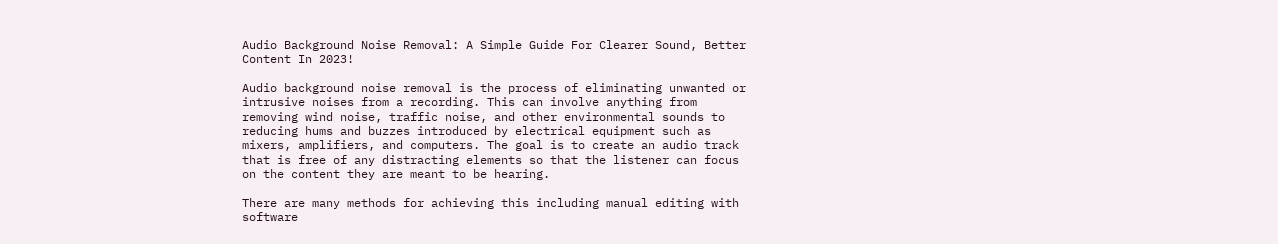Audio Background Noise Removal: A Simple Guide For Clearer Sound, Better Content In 2023!

Audio background noise removal is the process of eliminating unwanted or intrusive noises from a recording. This can involve anything from removing wind noise, traffic noise, and other environmental sounds to reducing hums and buzzes introduced by electrical equipment such as mixers, amplifiers, and computers. The goal is to create an audio track that is free of any distracting elements so that the listener can focus on the content they are meant to be hearing.

There are many methods for achieving this including manual editing with software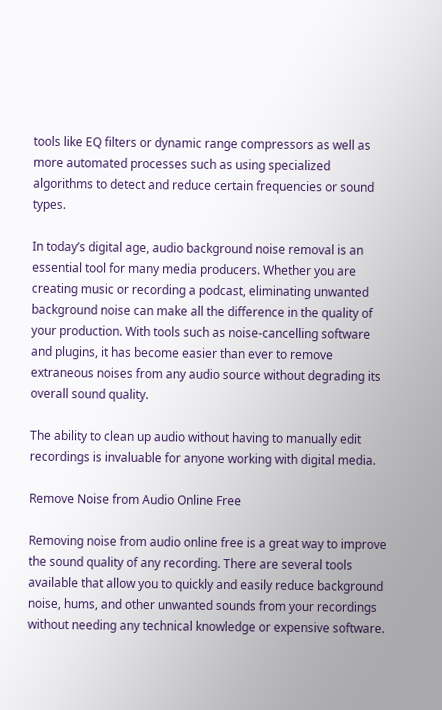tools like EQ filters or dynamic range compressors as well as more automated processes such as using specialized algorithms to detect and reduce certain frequencies or sound types.

In today’s digital age, audio background noise removal is an essential tool for many media producers. Whether you are creating music or recording a podcast, eliminating unwanted background noise can make all the difference in the quality of your production. With tools such as noise-cancelling software and plugins, it has become easier than ever to remove extraneous noises from any audio source without degrading its overall sound quality.

The ability to clean up audio without having to manually edit recordings is invaluable for anyone working with digital media.

Remove Noise from Audio Online Free

Removing noise from audio online free is a great way to improve the sound quality of any recording. There are several tools available that allow you to quickly and easily reduce background noise, hums, and other unwanted sounds from your recordings without needing any technical knowledge or expensive software.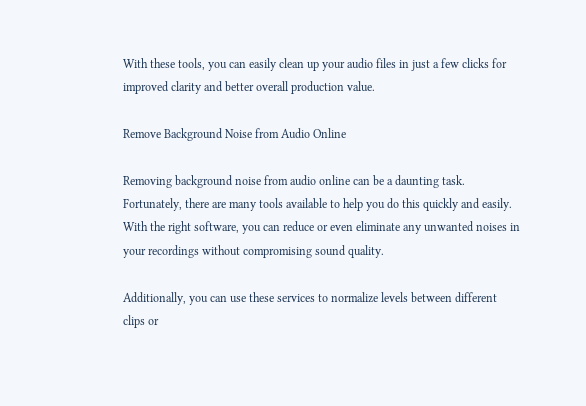With these tools, you can easily clean up your audio files in just a few clicks for improved clarity and better overall production value.

Remove Background Noise from Audio Online

Removing background noise from audio online can be a daunting task. Fortunately, there are many tools available to help you do this quickly and easily. With the right software, you can reduce or even eliminate any unwanted noises in your recordings without compromising sound quality.

Additionally, you can use these services to normalize levels between different clips or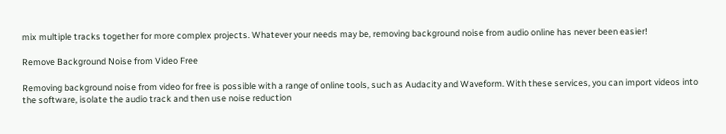mix multiple tracks together for more complex projects. Whatever your needs may be, removing background noise from audio online has never been easier!

Remove Background Noise from Video Free

Removing background noise from video for free is possible with a range of online tools, such as Audacity and Waveform. With these services, you can import videos into the software, isolate the audio track and then use noise reduction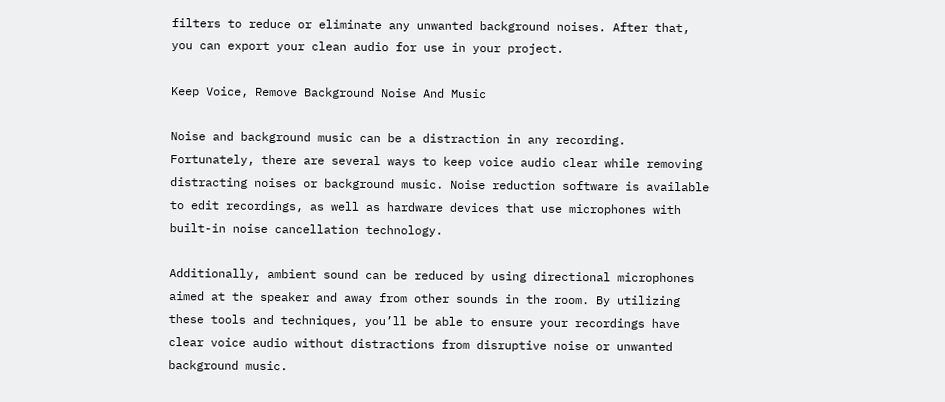filters to reduce or eliminate any unwanted background noises. After that, you can export your clean audio for use in your project.

Keep Voice, Remove Background Noise And Music

Noise and background music can be a distraction in any recording. Fortunately, there are several ways to keep voice audio clear while removing distracting noises or background music. Noise reduction software is available to edit recordings, as well as hardware devices that use microphones with built-in noise cancellation technology.

Additionally, ambient sound can be reduced by using directional microphones aimed at the speaker and away from other sounds in the room. By utilizing these tools and techniques, you’ll be able to ensure your recordings have clear voice audio without distractions from disruptive noise or unwanted background music.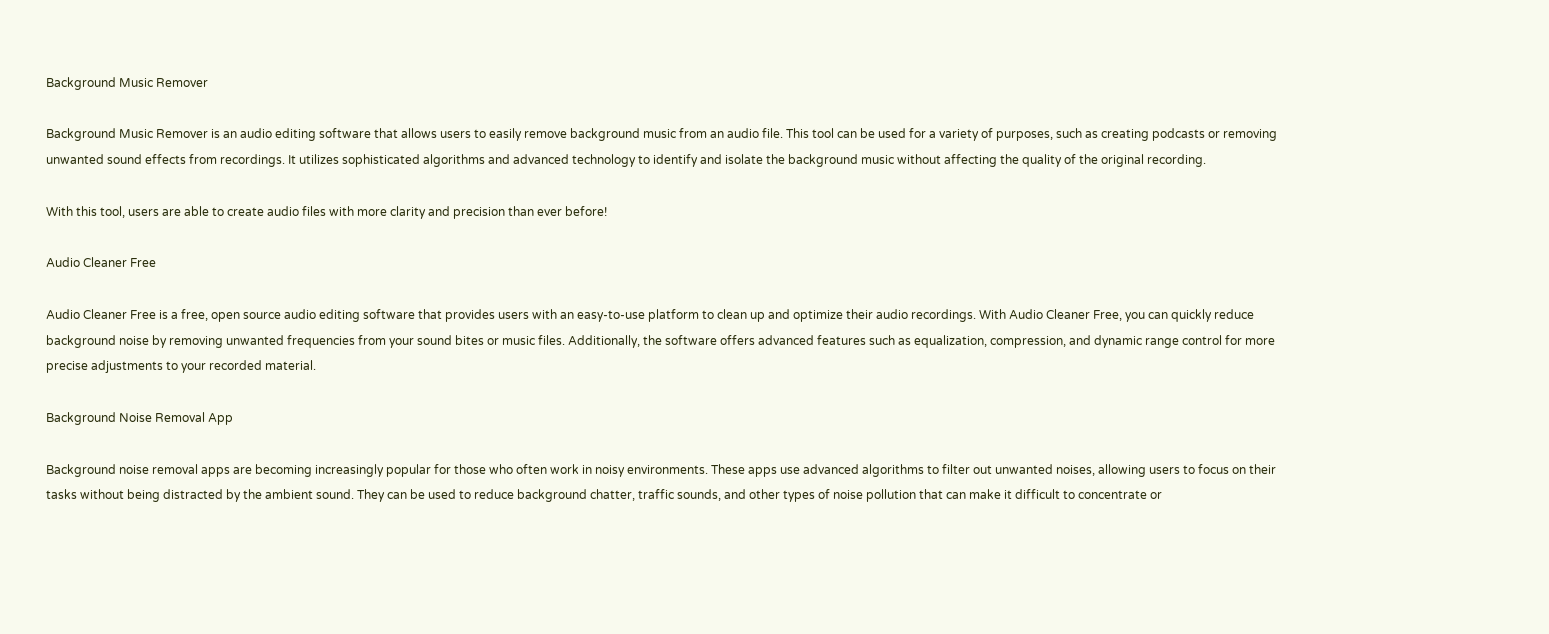Background Music Remover

Background Music Remover is an audio editing software that allows users to easily remove background music from an audio file. This tool can be used for a variety of purposes, such as creating podcasts or removing unwanted sound effects from recordings. It utilizes sophisticated algorithms and advanced technology to identify and isolate the background music without affecting the quality of the original recording.

With this tool, users are able to create audio files with more clarity and precision than ever before!

Audio Cleaner Free

Audio Cleaner Free is a free, open source audio editing software that provides users with an easy-to-use platform to clean up and optimize their audio recordings. With Audio Cleaner Free, you can quickly reduce background noise by removing unwanted frequencies from your sound bites or music files. Additionally, the software offers advanced features such as equalization, compression, and dynamic range control for more precise adjustments to your recorded material.

Background Noise Removal App

Background noise removal apps are becoming increasingly popular for those who often work in noisy environments. These apps use advanced algorithms to filter out unwanted noises, allowing users to focus on their tasks without being distracted by the ambient sound. They can be used to reduce background chatter, traffic sounds, and other types of noise pollution that can make it difficult to concentrate or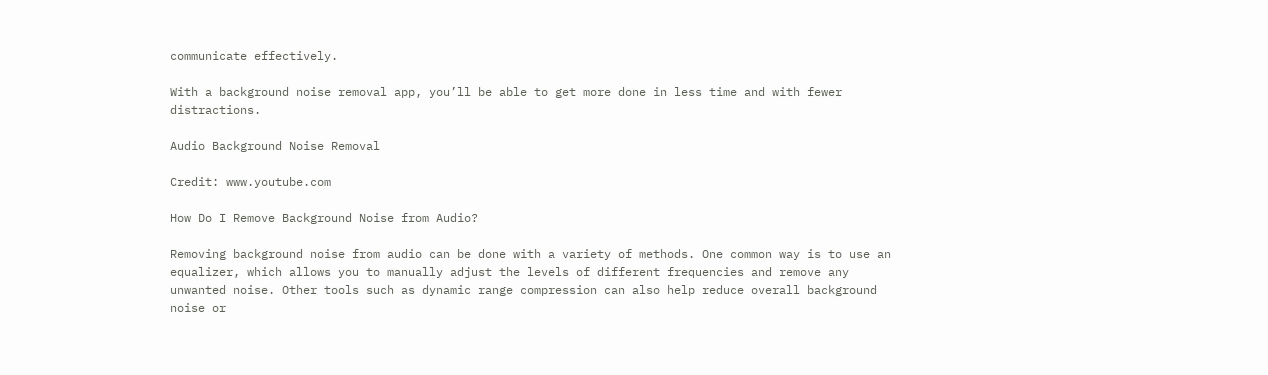communicate effectively.

With a background noise removal app, you’ll be able to get more done in less time and with fewer distractions.

Audio Background Noise Removal

Credit: www.youtube.com

How Do I Remove Background Noise from Audio?

Removing background noise from audio can be done with a variety of methods. One common way is to use an equalizer, which allows you to manually adjust the levels of different frequencies and remove any unwanted noise. Other tools such as dynamic range compression can also help reduce overall background noise or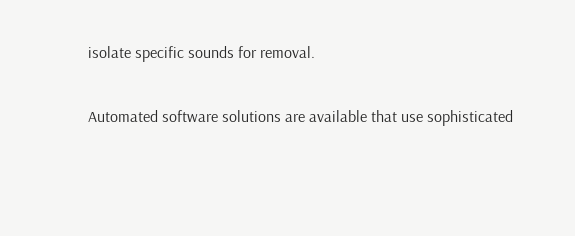isolate specific sounds for removal.

Automated software solutions are available that use sophisticated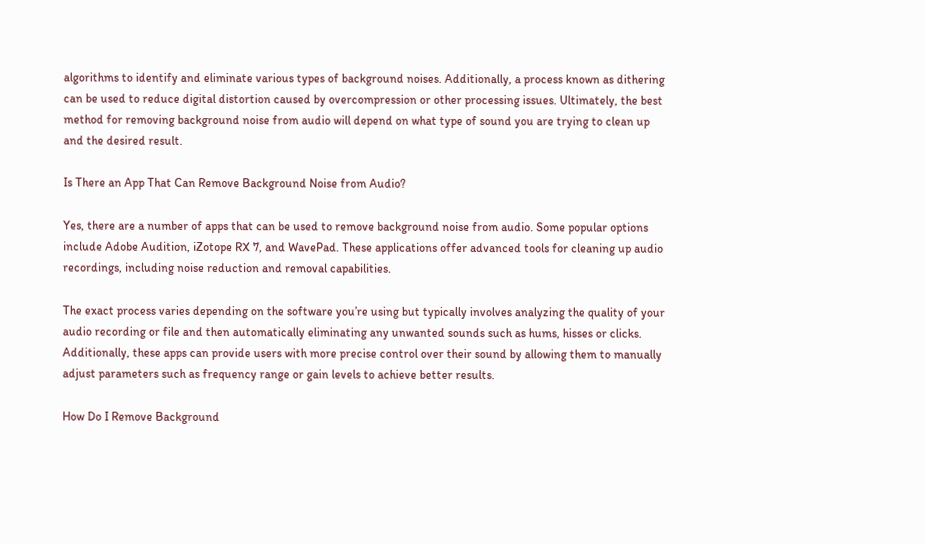algorithms to identify and eliminate various types of background noises. Additionally, a process known as dithering can be used to reduce digital distortion caused by overcompression or other processing issues. Ultimately, the best method for removing background noise from audio will depend on what type of sound you are trying to clean up and the desired result.

Is There an App That Can Remove Background Noise from Audio?

Yes, there are a number of apps that can be used to remove background noise from audio. Some popular options include Adobe Audition, iZotope RX 7, and WavePad. These applications offer advanced tools for cleaning up audio recordings, including noise reduction and removal capabilities.

The exact process varies depending on the software you’re using but typically involves analyzing the quality of your audio recording or file and then automatically eliminating any unwanted sounds such as hums, hisses or clicks. Additionally, these apps can provide users with more precise control over their sound by allowing them to manually adjust parameters such as frequency range or gain levels to achieve better results.

How Do I Remove Background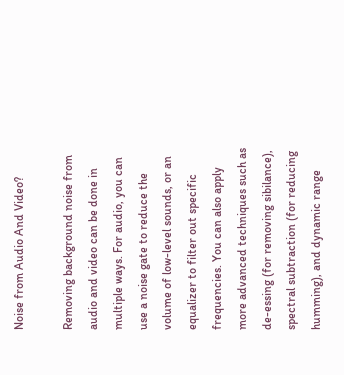Noise from Audio And Video?

Removing background noise from audio and video can be done in multiple ways. For audio, you can use a noise gate to reduce the volume of low-level sounds, or an equalizer to filter out specific frequencies. You can also apply more advanced techniques such as de-essing (for removing sibilance), spectral subtraction (for reducing humming), and dynamic range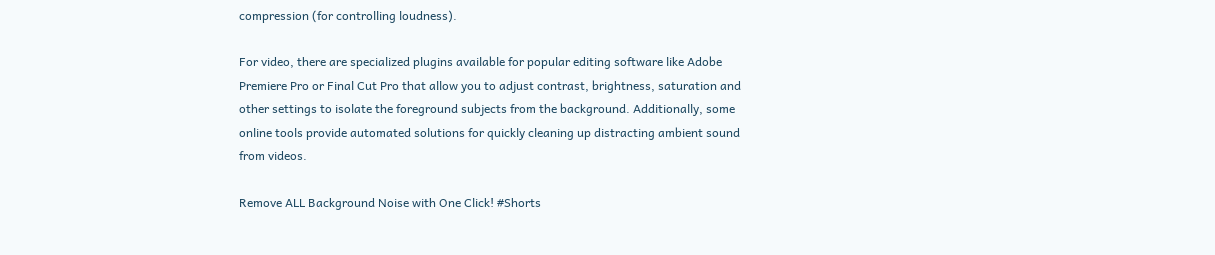compression (for controlling loudness).

For video, there are specialized plugins available for popular editing software like Adobe Premiere Pro or Final Cut Pro that allow you to adjust contrast, brightness, saturation and other settings to isolate the foreground subjects from the background. Additionally, some online tools provide automated solutions for quickly cleaning up distracting ambient sound from videos.

Remove ALL Background Noise with One Click! #Shorts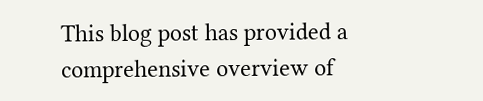This blog post has provided a comprehensive overview of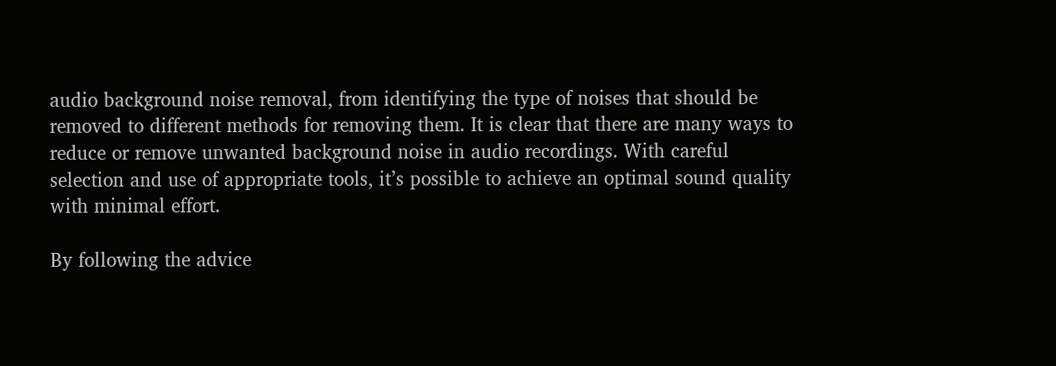audio background noise removal, from identifying the type of noises that should be removed to different methods for removing them. It is clear that there are many ways to reduce or remove unwanted background noise in audio recordings. With careful selection and use of appropriate tools, it’s possible to achieve an optimal sound quality with minimal effort.

By following the advice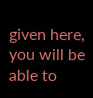given here, you will be able to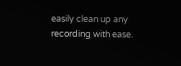easily clean up any recording with ease.